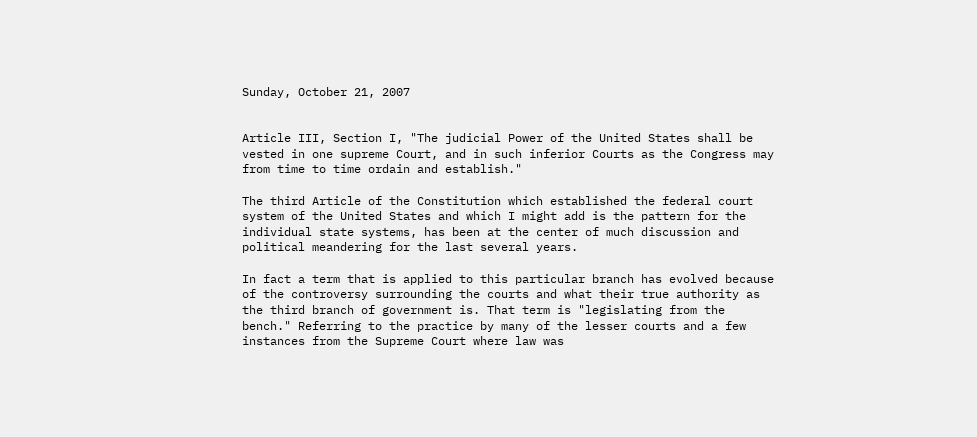Sunday, October 21, 2007


Article III, Section I, "The judicial Power of the United States shall be vested in one supreme Court, and in such inferior Courts as the Congress may from time to time ordain and establish."

The third Article of the Constitution which established the federal court system of the United States and which I might add is the pattern for the individual state systems, has been at the center of much discussion and political meandering for the last several years.

In fact a term that is applied to this particular branch has evolved because of the controversy surrounding the courts and what their true authority as the third branch of government is. That term is "legislating from the bench." Referring to the practice by many of the lesser courts and a few instances from the Supreme Court where law was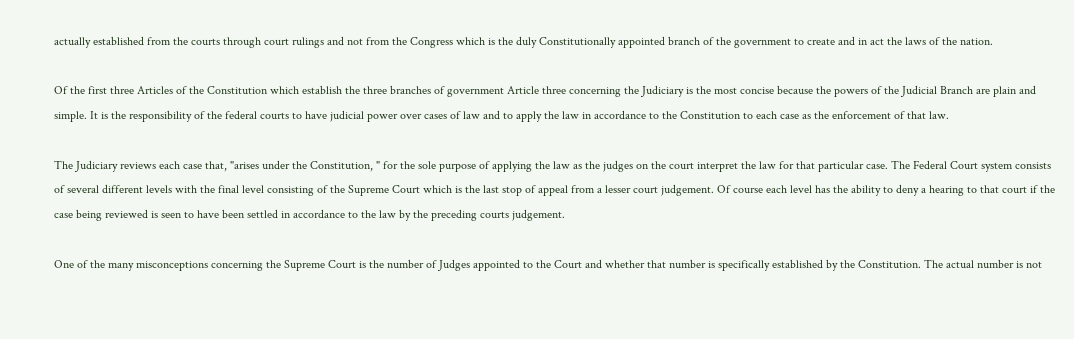actually established from the courts through court rulings and not from the Congress which is the duly Constitutionally appointed branch of the government to create and in act the laws of the nation.

Of the first three Articles of the Constitution which establish the three branches of government Article three concerning the Judiciary is the most concise because the powers of the Judicial Branch are plain and simple. It is the responsibility of the federal courts to have judicial power over cases of law and to apply the law in accordance to the Constitution to each case as the enforcement of that law.

The Judiciary reviews each case that, "arises under the Constitution, " for the sole purpose of applying the law as the judges on the court interpret the law for that particular case. The Federal Court system consists of several different levels with the final level consisting of the Supreme Court which is the last stop of appeal from a lesser court judgement. Of course each level has the ability to deny a hearing to that court if the case being reviewed is seen to have been settled in accordance to the law by the preceding courts judgement.

One of the many misconceptions concerning the Supreme Court is the number of Judges appointed to the Court and whether that number is specifically established by the Constitution. The actual number is not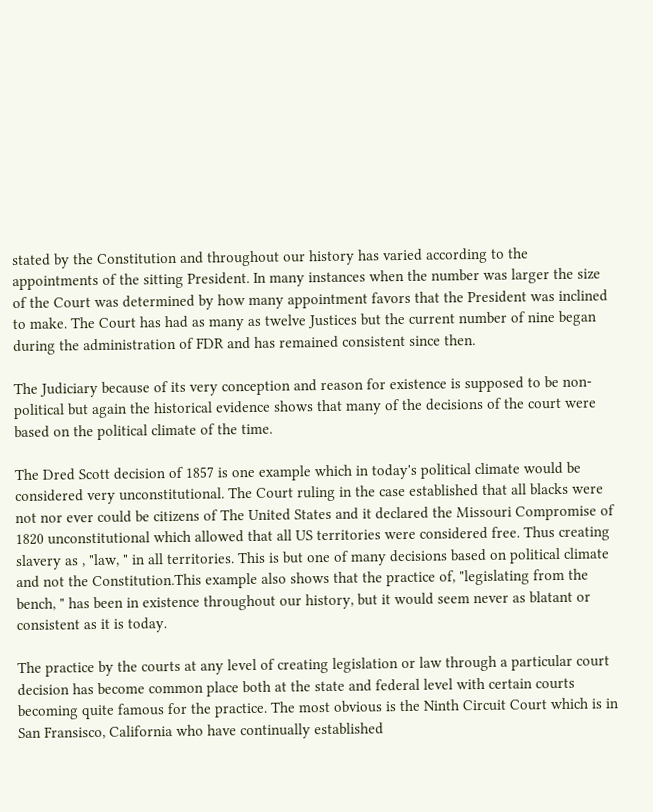stated by the Constitution and throughout our history has varied according to the appointments of the sitting President. In many instances when the number was larger the size of the Court was determined by how many appointment favors that the President was inclined to make. The Court has had as many as twelve Justices but the current number of nine began during the administration of FDR and has remained consistent since then.

The Judiciary because of its very conception and reason for existence is supposed to be non-political but again the historical evidence shows that many of the decisions of the court were based on the political climate of the time.

The Dred Scott decision of 1857 is one example which in today's political climate would be considered very unconstitutional. The Court ruling in the case established that all blacks were not nor ever could be citizens of The United States and it declared the Missouri Compromise of 1820 unconstitutional which allowed that all US territories were considered free. Thus creating slavery as , "law, " in all territories. This is but one of many decisions based on political climate and not the Constitution.This example also shows that the practice of, "legislating from the bench, " has been in existence throughout our history, but it would seem never as blatant or consistent as it is today.

The practice by the courts at any level of creating legislation or law through a particular court decision has become common place both at the state and federal level with certain courts becoming quite famous for the practice. The most obvious is the Ninth Circuit Court which is in San Fransisco, California who have continually established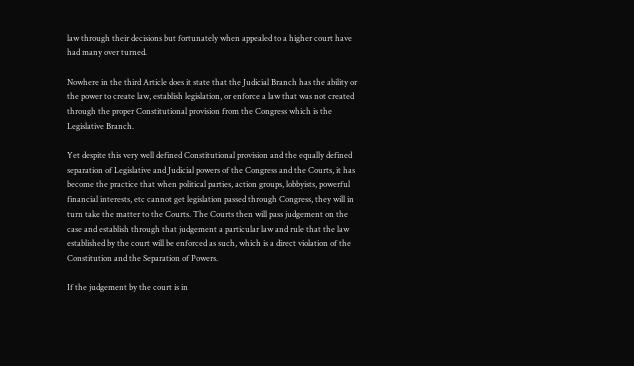law through their decisions but fortunately when appealed to a higher court have had many over turned.

Nowhere in the third Article does it state that the Judicial Branch has the ability or the power to create law, establish legislation, or enforce a law that was not created through the proper Constitutional provision from the Congress which is the Legislative Branch.

Yet despite this very well defined Constitutional provision and the equally defined separation of Legislative and Judicial powers of the Congress and the Courts, it has become the practice that when political parties, action groups, lobbyists, powerful financial interests, etc cannot get legislation passed through Congress, they will in turn take the matter to the Courts. The Courts then will pass judgement on the case and establish through that judgement a particular law and rule that the law established by the court will be enforced as such, which is a direct violation of the Constitution and the Separation of Powers.

If the judgement by the court is in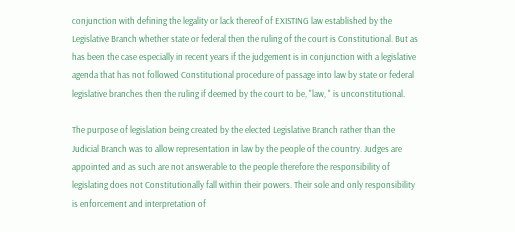conjunction with defining the legality or lack thereof of EXISTING law established by the Legislative Branch whether state or federal then the ruling of the court is Constitutional. But as has been the case especially in recent years if the judgement is in conjunction with a legislative agenda that has not followed Constitutional procedure of passage into law by state or federal legislative branches then the ruling if deemed by the court to be, "law, " is unconstitutional.

The purpose of legislation being created by the elected Legislative Branch rather than the Judicial Branch was to allow representation in law by the people of the country. Judges are appointed and as such are not answerable to the people therefore the responsibility of legislating does not Constitutionally fall within their powers. Their sole and only responsibility is enforcement and interpretation of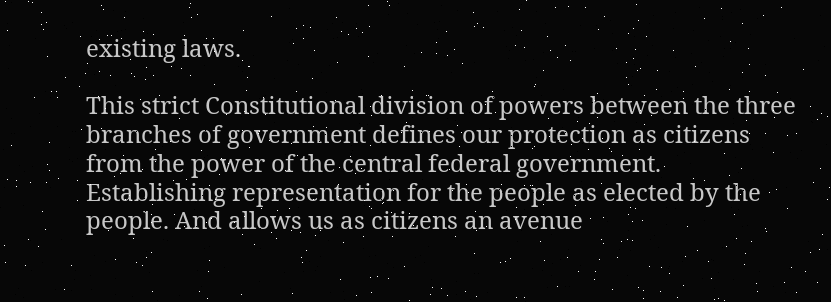existing laws.

This strict Constitutional division of powers between the three branches of government defines our protection as citizens from the power of the central federal government. Establishing representation for the people as elected by the people. And allows us as citizens an avenue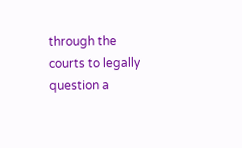through the courts to legally question a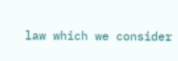law which we consider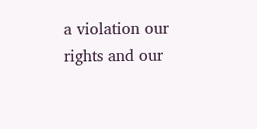a violation our rights and our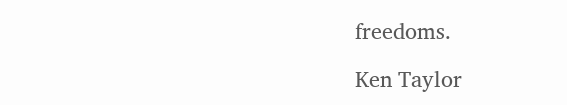freedoms.

Ken Taylor